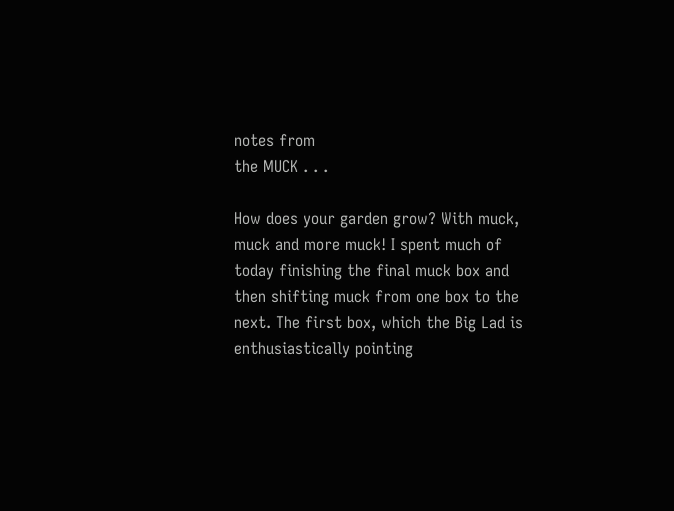notes from
the MUCK . . .

How does your garden grow? With muck, muck and more muck! I spent much of today finishing the final muck box and then shifting muck from one box to the next. The first box, which the Big Lad is enthusiastically pointing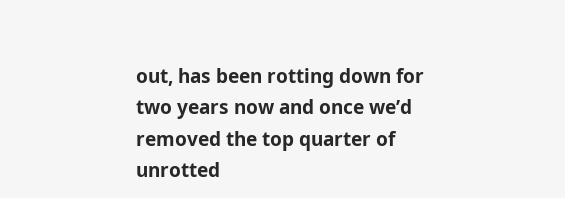out, has been rotting down for two years now and once we’d removed the top quarter of unrotted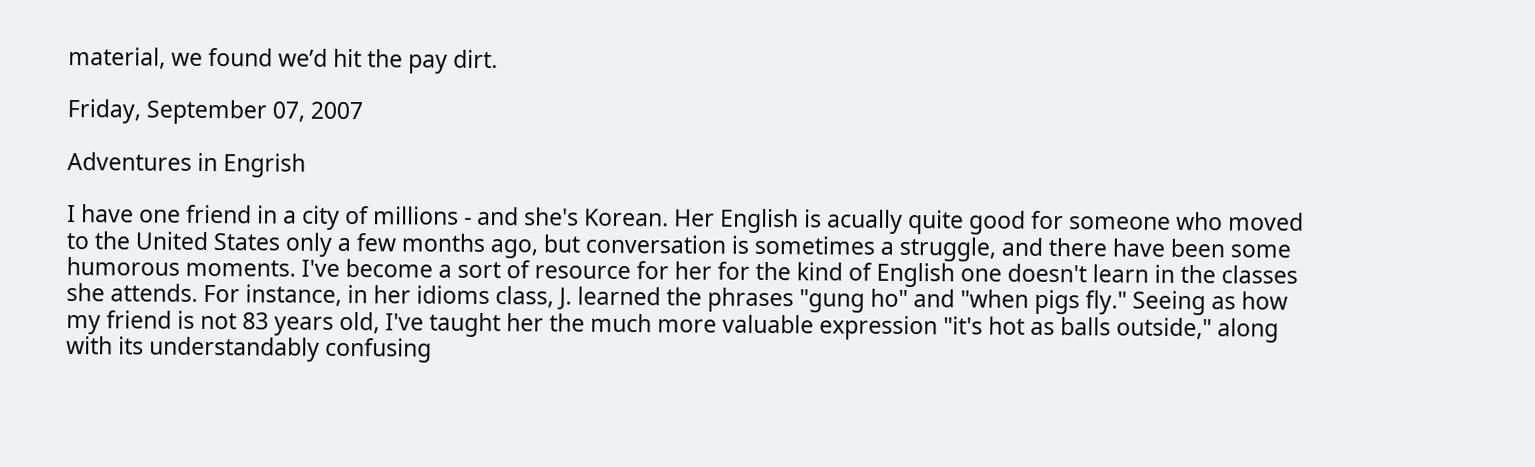material, we found we’d hit the pay dirt.

Friday, September 07, 2007

Adventures in Engrish

I have one friend in a city of millions - and she's Korean. Her English is acually quite good for someone who moved to the United States only a few months ago, but conversation is sometimes a struggle, and there have been some humorous moments. I've become a sort of resource for her for the kind of English one doesn't learn in the classes she attends. For instance, in her idioms class, J. learned the phrases "gung ho" and "when pigs fly." Seeing as how my friend is not 83 years old, I've taught her the much more valuable expression "it's hot as balls outside," along with its understandably confusing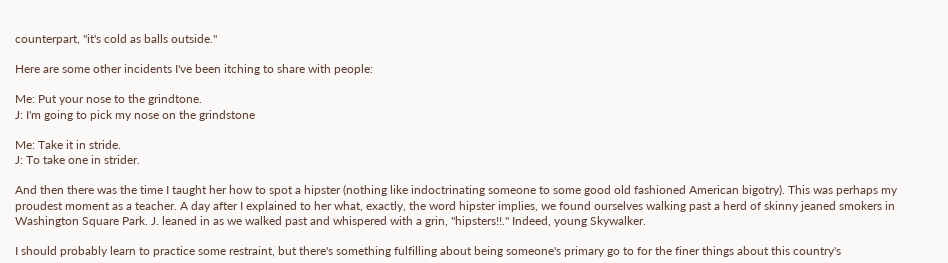counterpart, "it's cold as balls outside."

Here are some other incidents I've been itching to share with people:

Me: Put your nose to the grindtone.
J: I'm going to pick my nose on the grindstone

Me: Take it in stride.
J: To take one in strider.

And then there was the time I taught her how to spot a hipster (nothing like indoctrinating someone to some good old fashioned American bigotry). This was perhaps my proudest moment as a teacher. A day after I explained to her what, exactly, the word hipster implies, we found ourselves walking past a herd of skinny jeaned smokers in Washington Square Park. J. leaned in as we walked past and whispered with a grin, "hipsters!!." Indeed, young Skywalker.

I should probably learn to practice some restraint, but there's something fulfilling about being someone's primary go to for the finer things about this country's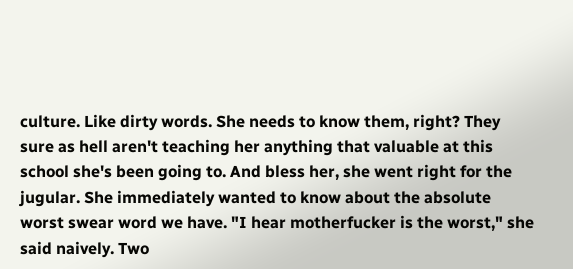culture. Like dirty words. She needs to know them, right? They sure as hell aren't teaching her anything that valuable at this school she's been going to. And bless her, she went right for the jugular. She immediately wanted to know about the absolute worst swear word we have. "I hear motherfucker is the worst," she said naively. Two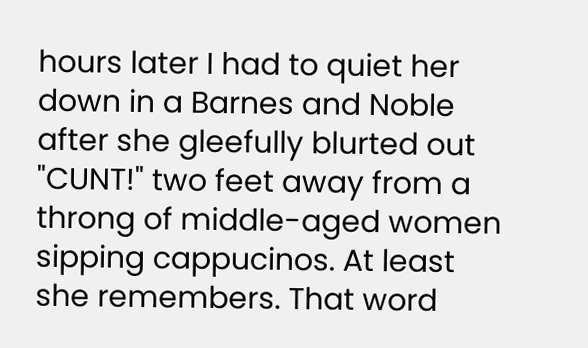hours later I had to quiet her down in a Barnes and Noble after she gleefully blurted out "CUNT!" two feet away from a throng of middle-aged women sipping cappucinos. At least she remembers. That word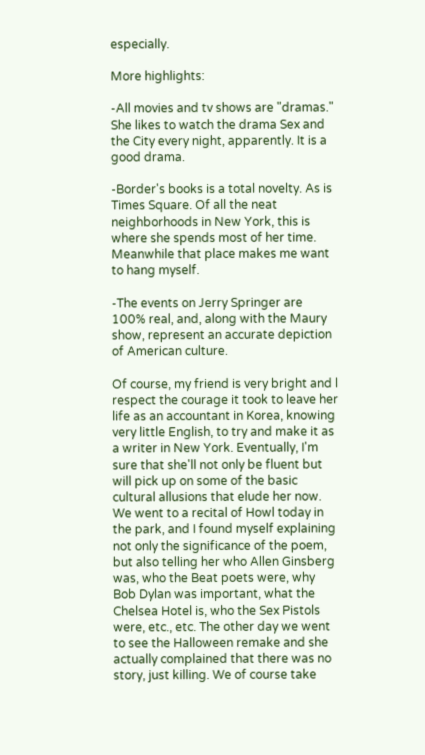especially.

More highlights:

-All movies and tv shows are "dramas." She likes to watch the drama Sex and the City every night, apparently. It is a good drama.

-Border's books is a total novelty. As is Times Square. Of all the neat neighborhoods in New York, this is where she spends most of her time. Meanwhile that place makes me want to hang myself.

-The events on Jerry Springer are 100% real, and, along with the Maury show, represent an accurate depiction of American culture.

Of course, my friend is very bright and l respect the courage it took to leave her life as an accountant in Korea, knowing very little English, to try and make it as a writer in New York. Eventually, I'm sure that she'll not only be fluent but will pick up on some of the basic cultural allusions that elude her now. We went to a recital of Howl today in the park, and I found myself explaining not only the significance of the poem, but also telling her who Allen Ginsberg was, who the Beat poets were, why Bob Dylan was important, what the Chelsea Hotel is, who the Sex Pistols were, etc., etc. The other day we went to see the Halloween remake and she actually complained that there was no story, just killing. We of course take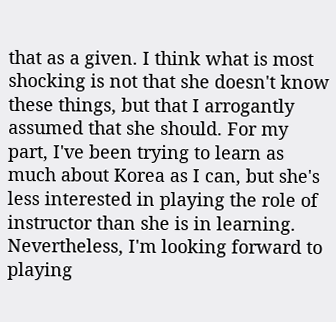that as a given. I think what is most shocking is not that she doesn't know these things, but that I arrogantly assumed that she should. For my part, I've been trying to learn as much about Korea as I can, but she's less interested in playing the role of instructor than she is in learning. Nevertheless, I'm looking forward to playing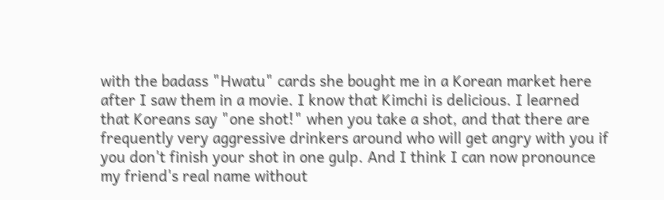with the badass "Hwatu" cards she bought me in a Korean market here after I saw them in a movie. I know that Kimchi is delicious. I learned that Koreans say "one shot!" when you take a shot, and that there are frequently very aggressive drinkers around who will get angry with you if you don't finish your shot in one gulp. And I think I can now pronounce my friend's real name without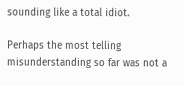sounding like a total idiot.

Perhaps the most telling misunderstanding so far was not a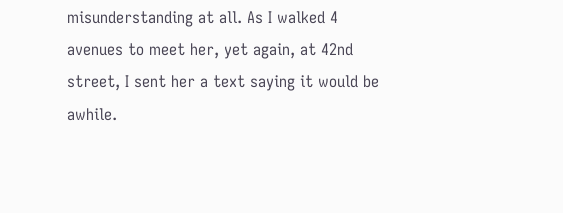misunderstanding at all. As I walked 4 avenues to meet her, yet again, at 42nd street, I sent her a text saying it would be awhile.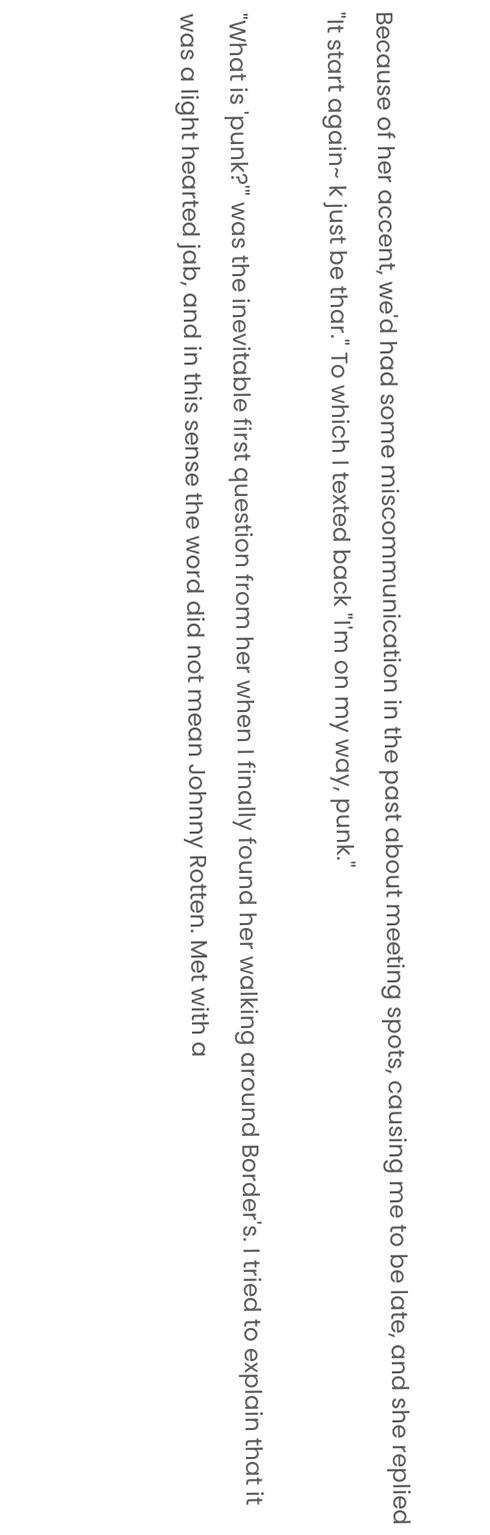Because of her accent, we'd had some miscommunication in the past about meeting spots, causing me to be late, and she replied "It start again~ k just be thar." To which I texted back "I'm on my way, punk."

"What is 'punk?'" was the inevitable first question from her when I finally found her walking around Border's. I tried to explain that it was a light hearted jab, and in this sense the word did not mean Johnny Rotten. Met with a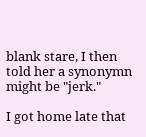blank stare, I then told her a synonymn might be "jerk."

I got home late that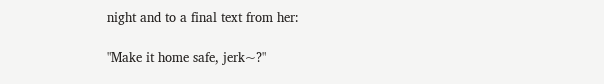night and to a final text from her:

"Make it home safe, jerk~?"